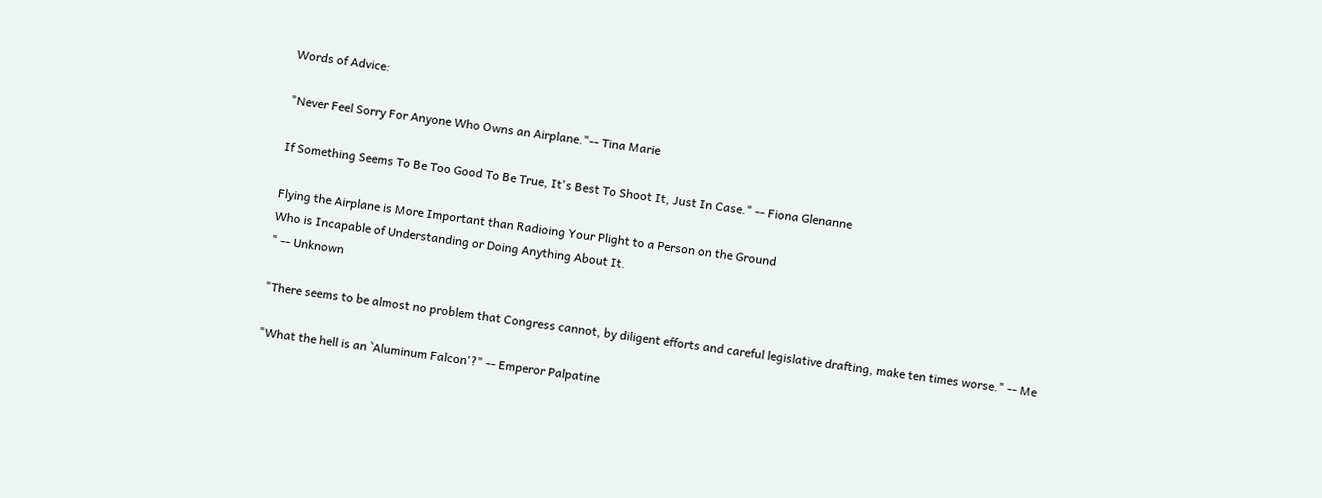Words of Advice:

"Never Feel Sorry For Anyone Who Owns an Airplane."-- Tina Marie

If Something Seems To Be Too Good To Be True, It's Best To Shoot It, Just In Case." -- Fiona Glenanne

Flying the Airplane is More Important than Radioing Your Plight to a Person on the Ground
Who is Incapable of Understanding or Doing Anything About It.
" -- Unknown

"There seems to be almost no problem that Congress cannot, by diligent efforts and careful legislative drafting, make ten times worse." -- Me

"What the hell is an `Aluminum Falcon'?" -- Emperor Palpatine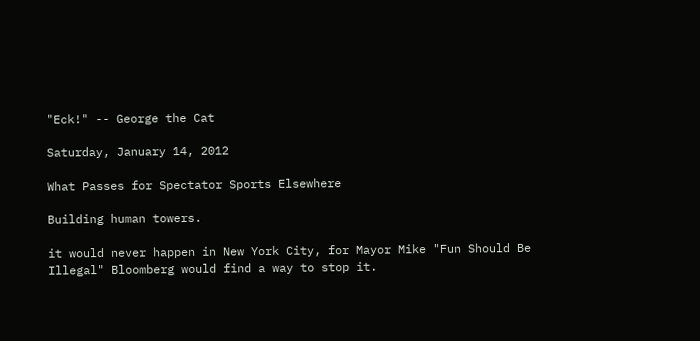"Eck!" -- George the Cat

Saturday, January 14, 2012

What Passes for Spectator Sports Elsewhere

Building human towers.

it would never happen in New York City, for Mayor Mike "Fun Should Be Illegal" Bloomberg would find a way to stop it.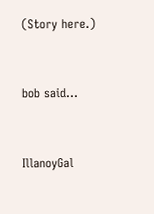(Story here.)


bob said...


IllanoyGal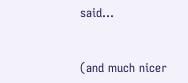said...


(and much nicer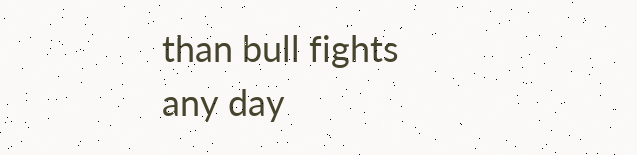than bull fights any day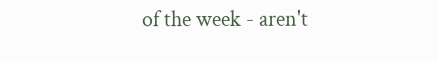of the week - aren't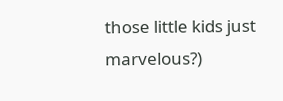those little kids just marvelous?)